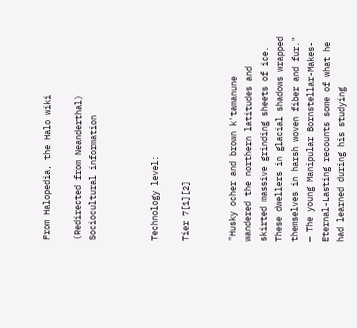From Halopedia, the Halo wiki

(Redirected from Neanderthal)
Sociocultural information



Technology level:

Tier 7[1][2]


"Husky ocher and brown k'tamanune wandered the northern latitudes and skirted massive grinding sheets of ice. These dwellers in glacial shadows wrapped themselves in harsh woven fiber and fur."
— The young Manipular Bornstellar-Makes-Eternal-Lasting recounts some of what he had learned during his studying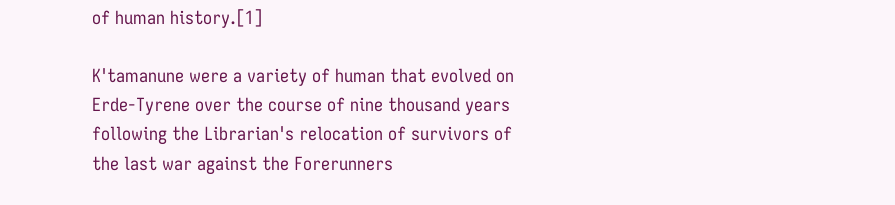of human history.[1]

K'tamanune were a variety of human that evolved on Erde-Tyrene over the course of nine thousand years following the Librarian's relocation of survivors of the last war against the Forerunners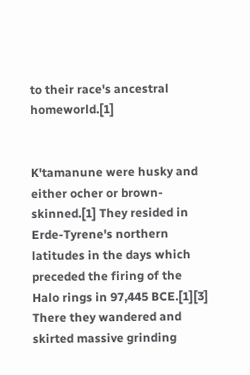to their race's ancestral homeworld.[1]


K'tamanune were husky and either ocher or brown-skinned.[1] They resided in Erde-Tyrene's northern latitudes in the days which preceded the firing of the Halo rings in 97,445 BCE.[1][3] There they wandered and skirted massive grinding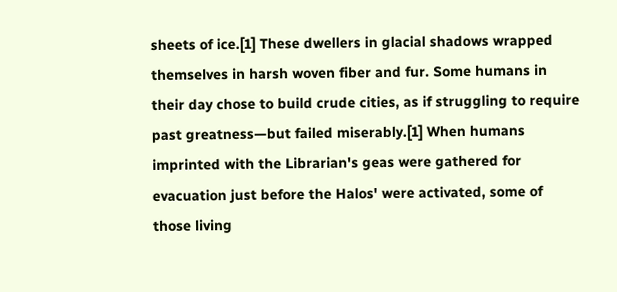sheets of ice.[1] These dwellers in glacial shadows wrapped themselves in harsh woven fiber and fur. Some humans in their day chose to build crude cities, as if struggling to require past greatness—but failed miserably.[1] When humans imprinted with the Librarian's geas were gathered for evacuation just before the Halos' were activated, some of those living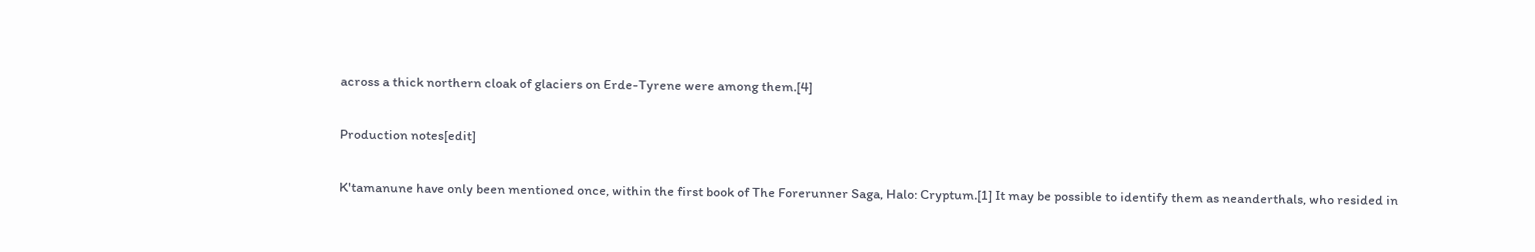across a thick northern cloak of glaciers on Erde-Tyrene were among them.[4]

Production notes[edit]

K'tamanune have only been mentioned once, within the first book of The Forerunner Saga, Halo: Cryptum.[1] It may be possible to identify them as neanderthals, who resided in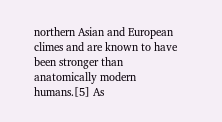northern Asian and European climes and are known to have been stronger than anatomically modern humans.[5] As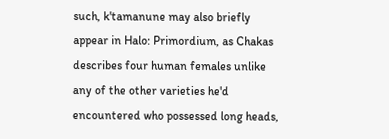such, k'tamanune may also briefly appear in Halo: Primordium, as Chakas describes four human females unlike any of the other varieties he'd encountered who possessed long heads,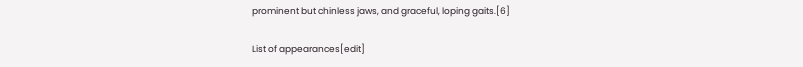prominent but chinless jaws, and graceful, loping gaits.[6]

List of appearances[edit]